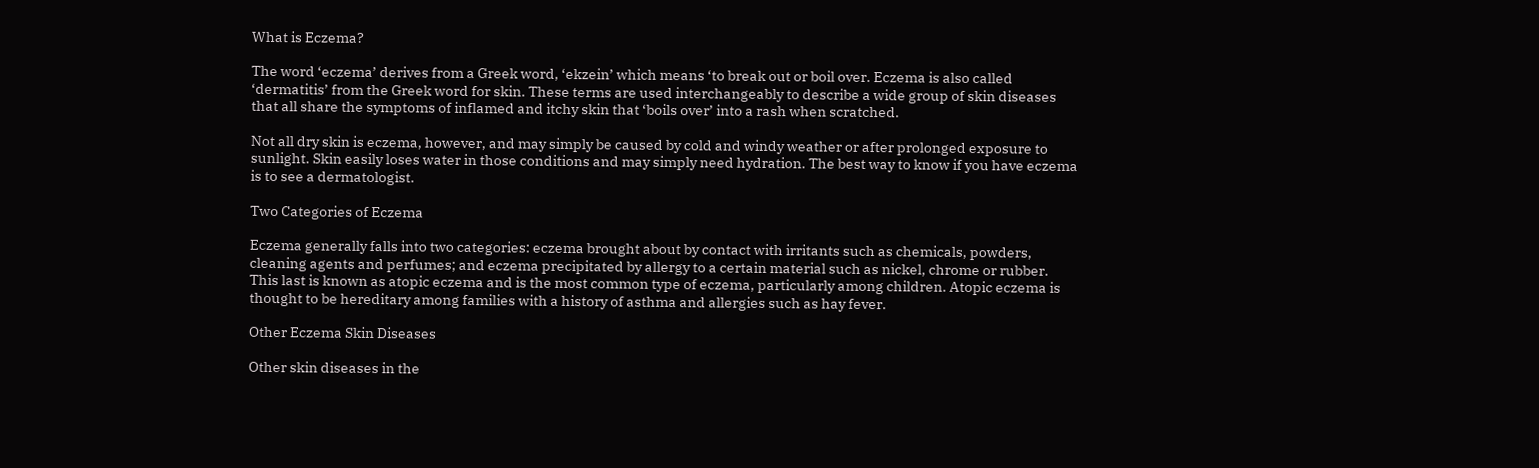What is Eczema?

The word ‘eczema’ derives from a Greek word, ‘ekzein’ which means ‘to break out or boil over. Eczema is also called ‘dermatitis’ from the Greek word for skin. These terms are used interchangeably to describe a wide group of skin diseases that all share the symptoms of inflamed and itchy skin that ‘boils over’ into a rash when scratched.

Not all dry skin is eczema, however, and may simply be caused by cold and windy weather or after prolonged exposure to sunlight. Skin easily loses water in those conditions and may simply need hydration. The best way to know if you have eczema is to see a dermatologist.

Two Categories of Eczema

Eczema generally falls into two categories: eczema brought about by contact with irritants such as chemicals, powders, cleaning agents and perfumes; and eczema precipitated by allergy to a certain material such as nickel, chrome or rubber. This last is known as atopic eczema and is the most common type of eczema, particularly among children. Atopic eczema is thought to be hereditary among families with a history of asthma and allergies such as hay fever.

Other Eczema Skin Diseases

Other skin diseases in the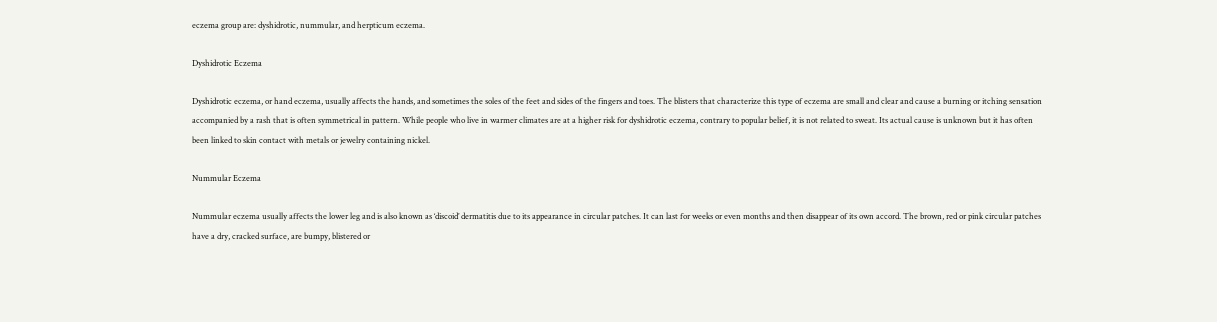eczema group are: dyshidrotic, nummular, and herpticum eczema.

Dyshidrotic Eczema

Dyshidrotic eczema, or hand eczema, usually affects the hands, and sometimes the soles of the feet and sides of the fingers and toes. The blisters that characterize this type of eczema are small and clear and cause a burning or itching sensation accompanied by a rash that is often symmetrical in pattern. While people who live in warmer climates are at a higher risk for dyshidrotic eczema, contrary to popular belief, it is not related to sweat. Its actual cause is unknown but it has often been linked to skin contact with metals or jewelry containing nickel.

Nummular Eczema

Nummular eczema usually affects the lower leg and is also known as ‘discoid’ dermatitis due to its appearance in circular patches. It can last for weeks or even months and then disappear of its own accord. The brown, red or pink circular patches have a dry, cracked surface, are bumpy, blistered or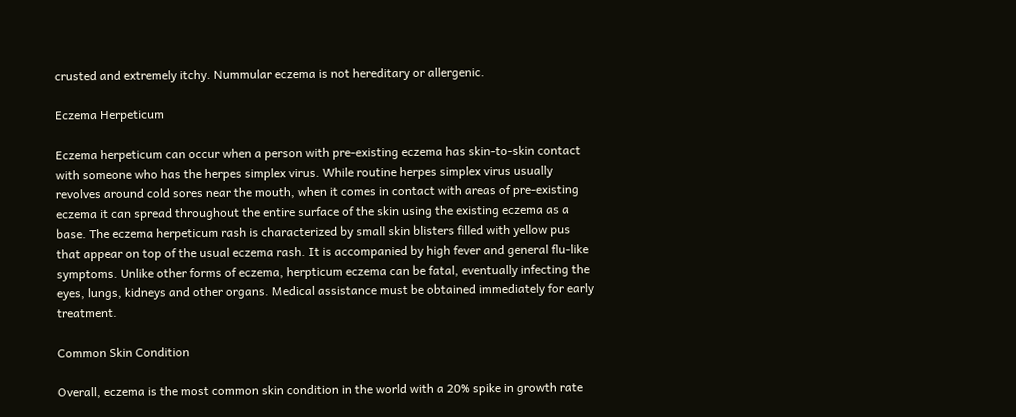crusted and extremely itchy. Nummular eczema is not hereditary or allergenic.

Eczema Herpeticum

Eczema herpeticum can occur when a person with pre-existing eczema has skin-to-skin contact with someone who has the herpes simplex virus. While routine herpes simplex virus usually revolves around cold sores near the mouth, when it comes in contact with areas of pre-existing eczema it can spread throughout the entire surface of the skin using the existing eczema as a base. The eczema herpeticum rash is characterized by small skin blisters filled with yellow pus that appear on top of the usual eczema rash. It is accompanied by high fever and general flu-like symptoms. Unlike other forms of eczema, herpticum eczema can be fatal, eventually infecting the eyes, lungs, kidneys and other organs. Medical assistance must be obtained immediately for early treatment.

Common Skin Condition

Overall, eczema is the most common skin condition in the world with a 20% spike in growth rate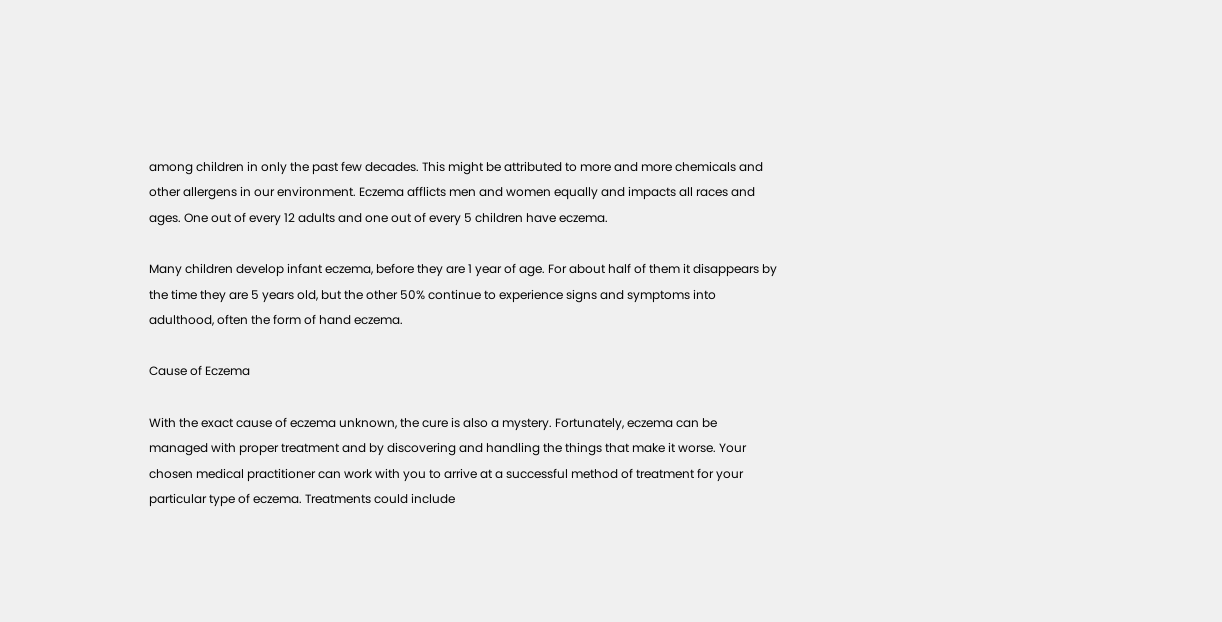among children in only the past few decades. This might be attributed to more and more chemicals and other allergens in our environment. Eczema afflicts men and women equally and impacts all races and ages. One out of every 12 adults and one out of every 5 children have eczema.

Many children develop infant eczema, before they are 1 year of age. For about half of them it disappears by the time they are 5 years old, but the other 50% continue to experience signs and symptoms into adulthood, often the form of hand eczema.

Cause of Eczema

With the exact cause of eczema unknown, the cure is also a mystery. Fortunately, eczema can be managed with proper treatment and by discovering and handling the things that make it worse. Your chosen medical practitioner can work with you to arrive at a successful method of treatment for your particular type of eczema. Treatments could include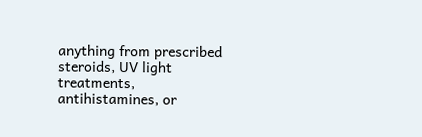anything from prescribed steroids, UV light treatments, antihistamines, or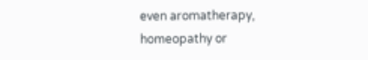even aromatherapy, homeopathy or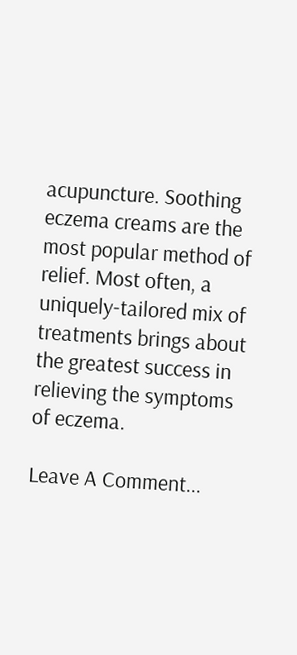acupuncture. Soothing eczema creams are the most popular method of relief. Most often, a uniquely-tailored mix of treatments brings about the greatest success in relieving the symptoms of eczema.

Leave A Comment...